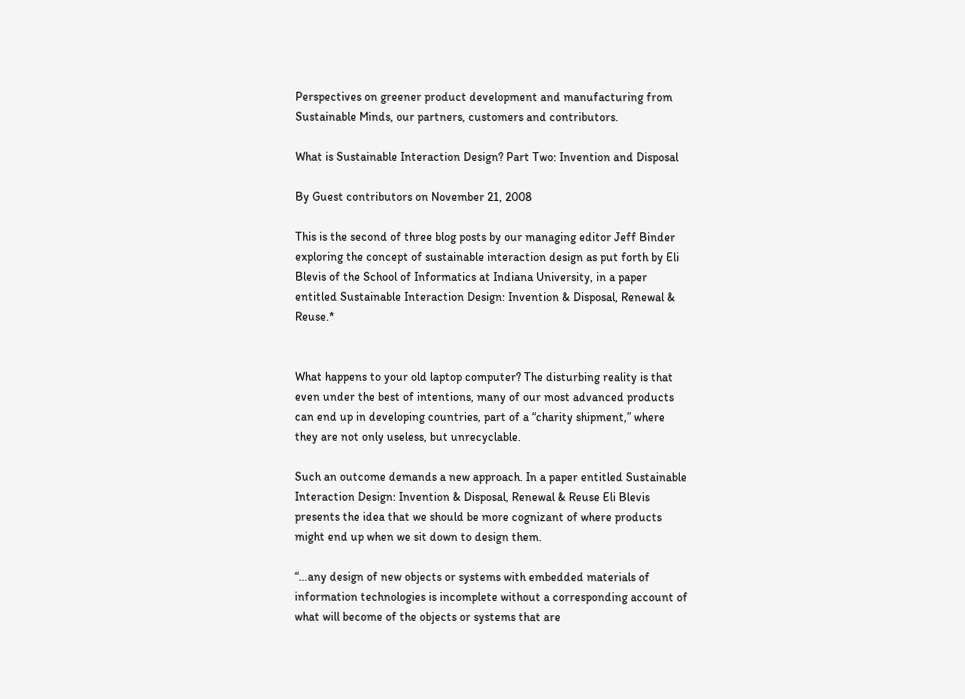Perspectives on greener product development and manufacturing from Sustainable Minds, our partners, customers and contributors.

What is Sustainable Interaction Design? Part Two: Invention and Disposal

By Guest contributors on November 21, 2008

This is the second of three blog posts by our managing editor Jeff Binder exploring the concept of sustainable interaction design as put forth by Eli Blevis of the School of Informatics at Indiana University, in a paper entitled Sustainable Interaction Design: Invention & Disposal, Renewal & Reuse.*


What happens to your old laptop computer? The disturbing reality is that even under the best of intentions, many of our most advanced products can end up in developing countries, part of a “charity shipment,” where they are not only useless, but unrecyclable.

Such an outcome demands a new approach. In a paper entitled Sustainable Interaction Design: Invention & Disposal, Renewal & Reuse Eli Blevis presents the idea that we should be more cognizant of where products might end up when we sit down to design them.

“…any design of new objects or systems with embedded materials of information technologies is incomplete without a corresponding account of what will become of the objects or systems that are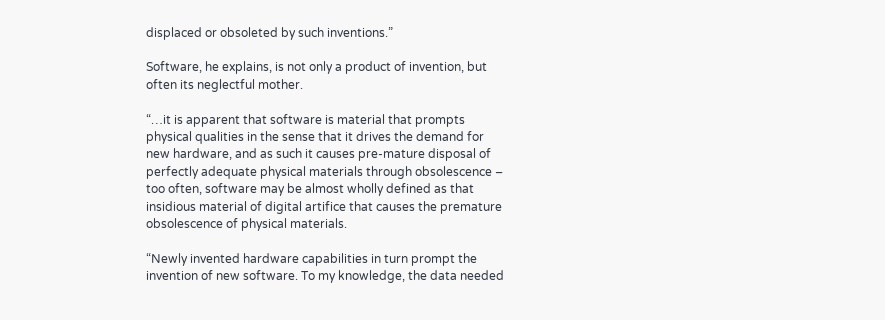displaced or obsoleted by such inventions.”

Software, he explains, is not only a product of invention, but often its neglectful mother.

“…it is apparent that software is material that prompts physical qualities in the sense that it drives the demand for new hardware, and as such it causes pre-mature disposal of perfectly adequate physical materials through obsolescence – too often, software may be almost wholly defined as that insidious material of digital artifice that causes the premature obsolescence of physical materials.

“Newly invented hardware capabilities in turn prompt the invention of new software. To my knowledge, the data needed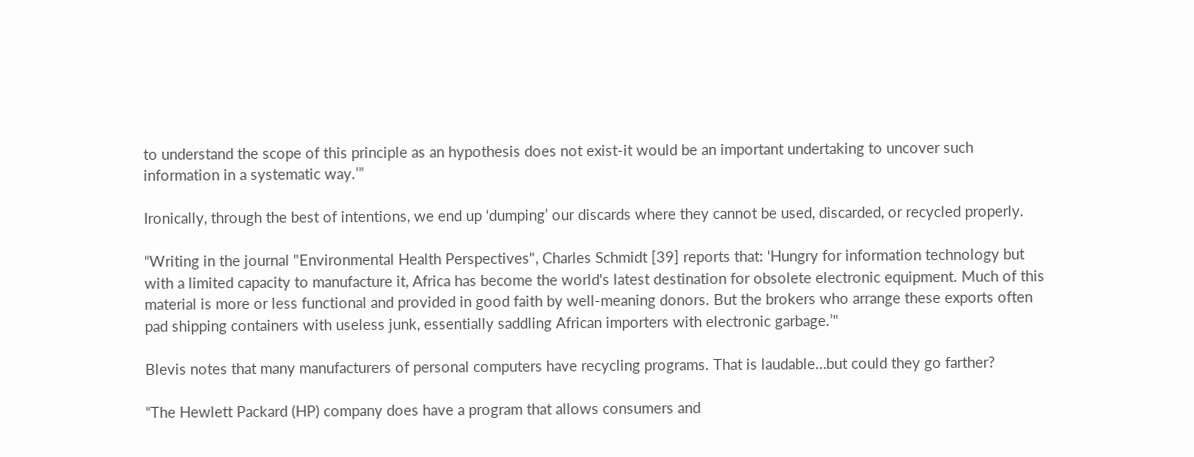to understand the scope of this principle as an hypothesis does not exist-it would be an important undertaking to uncover such information in a systematic way.’”

Ironically, through the best of intentions, we end up ‘dumping’ our discards where they cannot be used, discarded, or recycled properly.

“Writing in the journal "Environmental Health Perspectives", Charles Schmidt [39] reports that: ‘Hungry for information technology but with a limited capacity to manufacture it, Africa has become the world's latest destination for obsolete electronic equipment. Much of this material is more or less functional and provided in good faith by well-meaning donors. But the brokers who arrange these exports often pad shipping containers with useless junk, essentially saddling African importers with electronic garbage.’"

Blevis notes that many manufacturers of personal computers have recycling programs. That is laudable…but could they go farther?

“The Hewlett Packard (HP) company does have a program that allows consumers and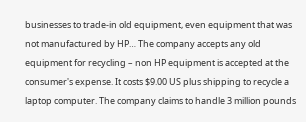businesses to trade-in old equipment, even equipment that was not manufactured by HP… The company accepts any old equipment for recycling – non HP equipment is accepted at the consumer's expense. It costs $9.00 US plus shipping to recycle a laptop computer. The company claims to handle 3 million pounds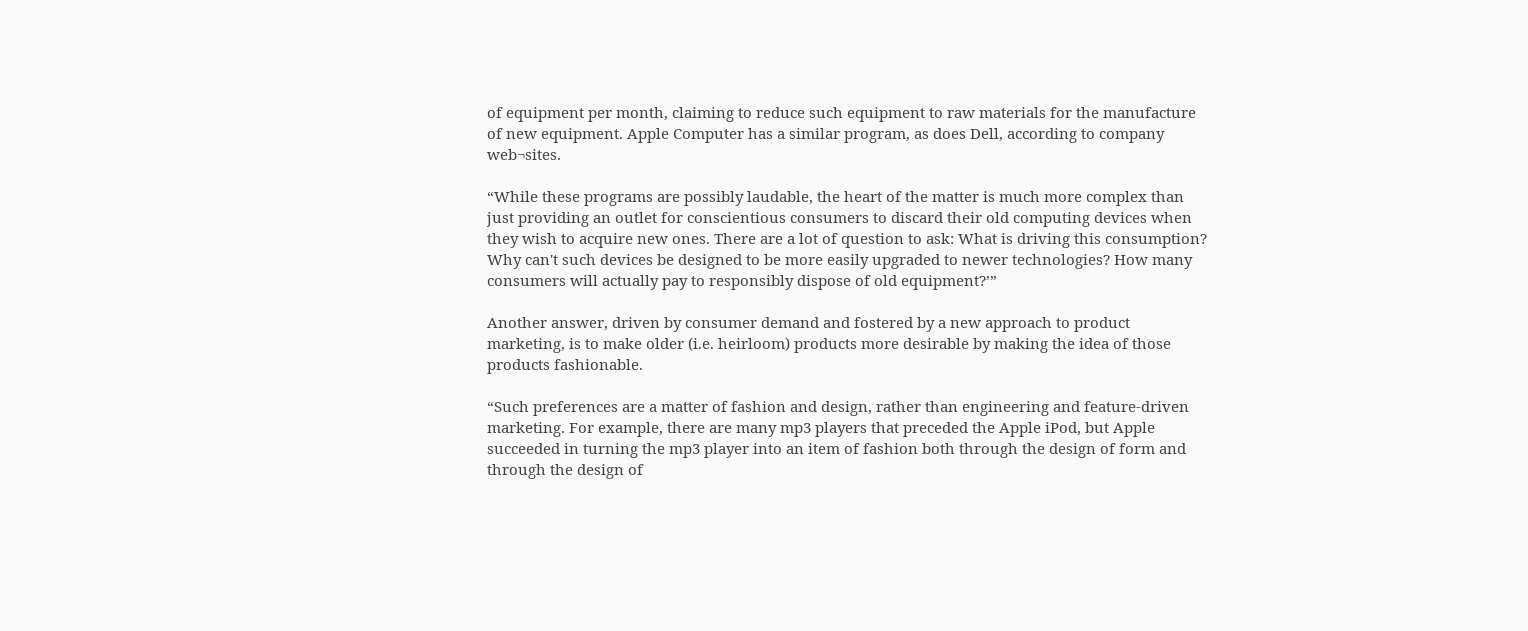of equipment per month, claiming to reduce such equipment to raw materials for the manufacture of new equipment. Apple Computer has a similar program, as does Dell, according to company web¬sites.

“While these programs are possibly laudable, the heart of the matter is much more complex than just providing an outlet for conscientious consumers to discard their old computing devices when they wish to acquire new ones. There are a lot of question to ask: What is driving this consumption? Why can't such devices be designed to be more easily upgraded to newer technologies? How many consumers will actually pay to responsibly dispose of old equipment?’”

Another answer, driven by consumer demand and fostered by a new approach to product marketing, is to make older (i.e. heirloom) products more desirable by making the idea of those products fashionable.

“Such preferences are a matter of fashion and design, rather than engineering and feature-driven marketing. For example, there are many mp3 players that preceded the Apple iPod, but Apple succeeded in turning the mp3 player into an item of fashion both through the design of form and through the design of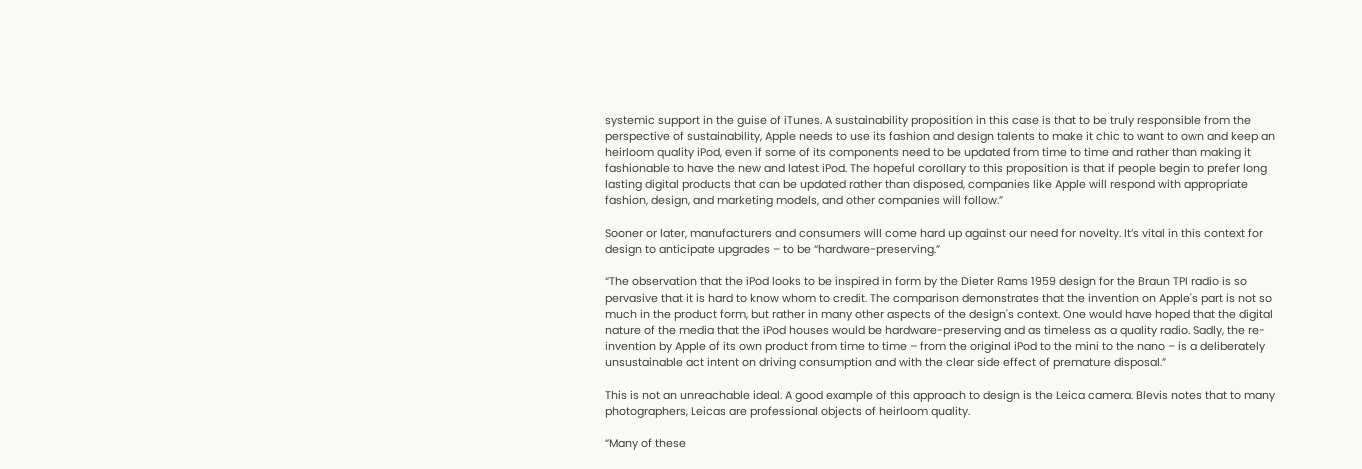systemic support in the guise of iTunes. A sustainability proposition in this case is that to be truly responsible from the perspective of sustainability, Apple needs to use its fashion and design talents to make it chic to want to own and keep an heirloom quality iPod, even if some of its components need to be updated from time to time and rather than making it fashionable to have the new and latest iPod. The hopeful corollary to this proposition is that if people begin to prefer long lasting digital products that can be updated rather than disposed, companies like Apple will respond with appropriate fashion, design, and marketing models, and other companies will follow.”

Sooner or later, manufacturers and consumers will come hard up against our need for novelty. It’s vital in this context for design to anticipate upgrades – to be “hardware-preserving.”

“The observation that the iPod looks to be inspired in form by the Dieter Rams 1959 design for the Braun TPI radio is so pervasive that it is hard to know whom to credit. The comparison demonstrates that the invention on Apple's part is not so much in the product form, but rather in many other aspects of the design's context. One would have hoped that the digital nature of the media that the iPod houses would be hardware-preserving and as timeless as a quality radio. Sadly, the re-invention by Apple of its own product from time to time – from the original iPod to the mini to the nano – is a deliberately unsustainable act intent on driving consumption and with the clear side effect of premature disposal.”

This is not an unreachable ideal. A good example of this approach to design is the Leica camera. Blevis notes that to many photographers, Leicas are professional objects of heirloom quality.

“Many of these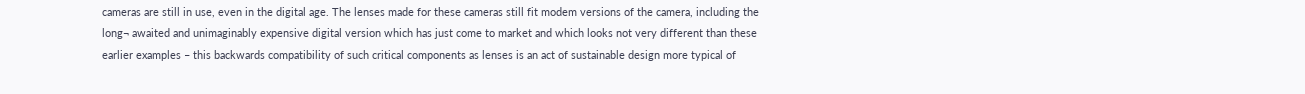cameras are still in use, even in the digital age. The lenses made for these cameras still fit modem versions of the camera, including the long¬ awaited and unimaginably expensive digital version which has just come to market and which looks not very different than these earlier examples – this backwards compatibility of such critical components as lenses is an act of sustainable design more typical of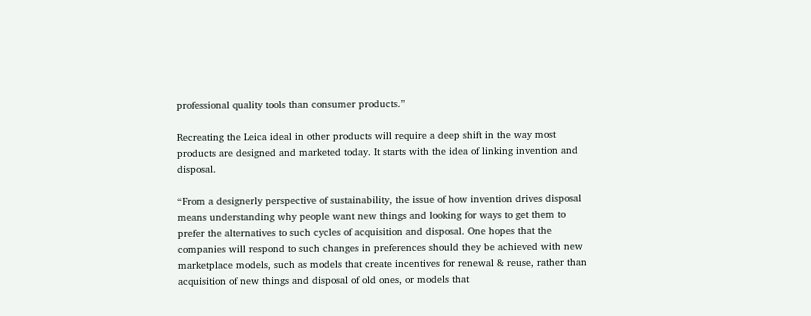professional quality tools than consumer products.”

Recreating the Leica ideal in other products will require a deep shift in the way most products are designed and marketed today. It starts with the idea of linking invention and disposal.

“From a designerly perspective of sustainability, the issue of how invention drives disposal means understanding why people want new things and looking for ways to get them to prefer the alternatives to such cycles of acquisition and disposal. One hopes that the companies will respond to such changes in preferences should they be achieved with new marketplace models, such as models that create incentives for renewal & reuse, rather than acquisition of new things and disposal of old ones, or models that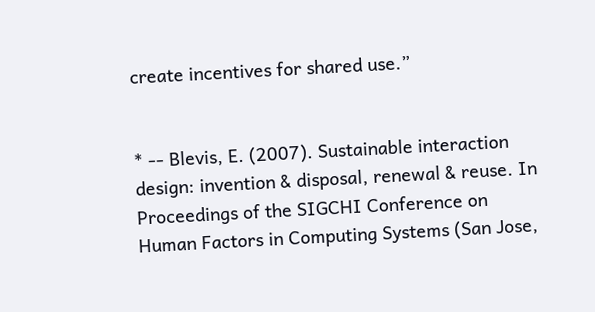create incentives for shared use.”


* -- Blevis, E. (2007). Sustainable interaction design: invention & disposal, renewal & reuse. In Proceedings of the SIGCHI Conference on Human Factors in Computing Systems (San Jose,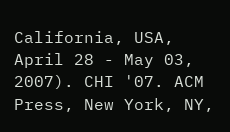California, USA, April 28 - May 03, 2007). CHI '07. ACM Press, New York, NY,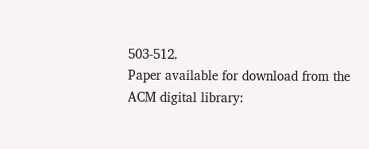503-512.
Paper available for download from the ACM digital library: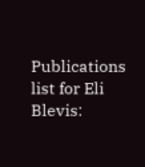Publications list for Eli Blevis: